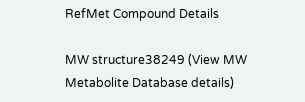RefMet Compound Details

MW structure38249 (View MW Metabolite Database details)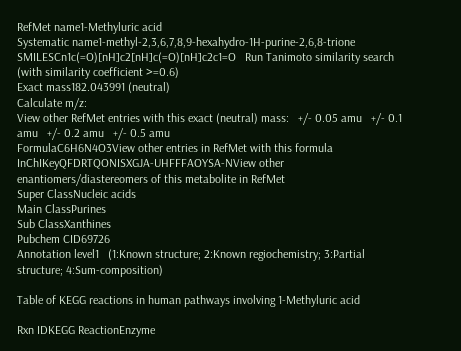RefMet name1-Methyluric acid
Systematic name1-methyl-2,3,6,7,8,9-hexahydro-1H-purine-2,6,8-trione
SMILESCn1c(=O)[nH]c2[nH]c(=O)[nH]c2c1=O   Run Tanimoto similarity search (with similarity coefficient >=0.6)
Exact mass182.043991 (neutral)
Calculate m/z:
View other RefMet entries with this exact (neutral) mass:   +/- 0.05 amu   +/- 0.1 amu   +/- 0.2 amu   +/- 0.5 amu
FormulaC6H6N4O3View other entries in RefMet with this formula
InChIKeyQFDRTQONISXGJA-UHFFFAOYSA-NView other enantiomers/diastereomers of this metabolite in RefMet
Super ClassNucleic acids
Main ClassPurines
Sub ClassXanthines
Pubchem CID69726
Annotation level1   (1:Known structure; 2:Known regiochemistry; 3:Partial structure; 4:Sum-composition)

Table of KEGG reactions in human pathways involving 1-Methyluric acid

Rxn IDKEGG ReactionEnzyme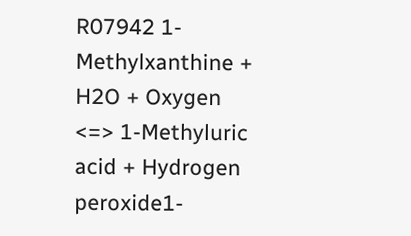R07942 1-Methylxanthine + H2O + Oxygen <=> 1-Methyluric acid + Hydrogen peroxide1-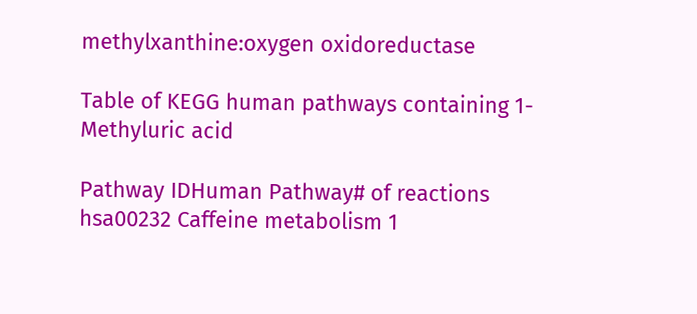methylxanthine:oxygen oxidoreductase

Table of KEGG human pathways containing 1-Methyluric acid

Pathway IDHuman Pathway# of reactions
hsa00232 Caffeine metabolism 1